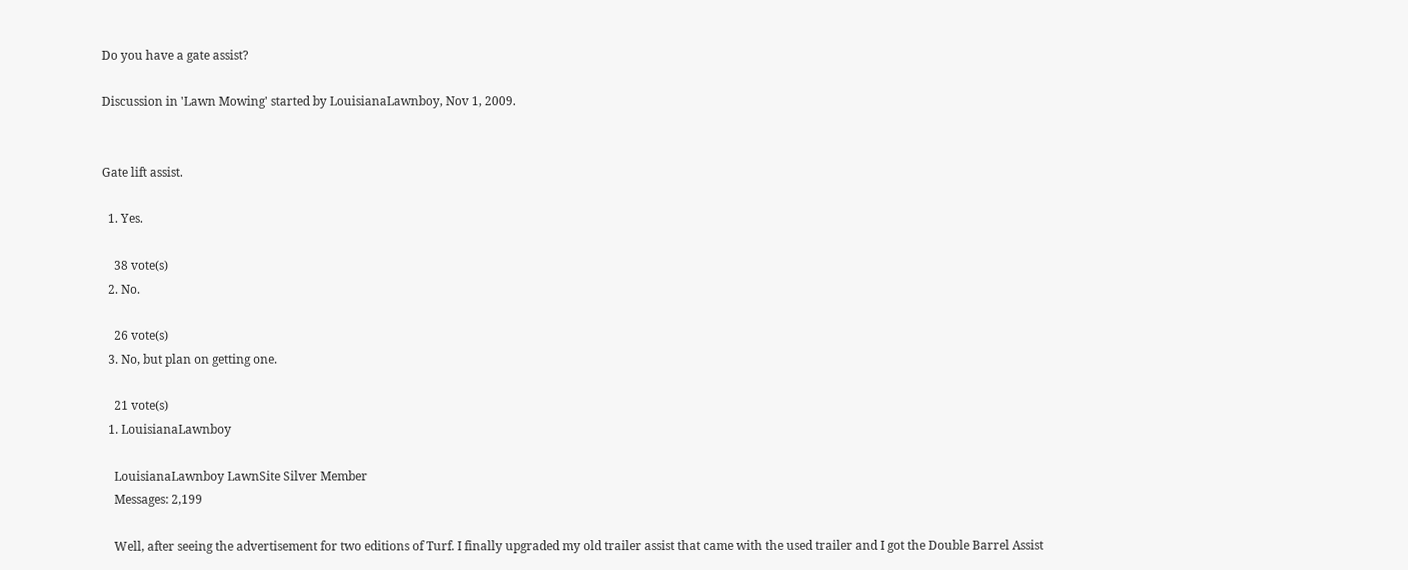Do you have a gate assist?

Discussion in 'Lawn Mowing' started by LouisianaLawnboy, Nov 1, 2009.


Gate lift assist.

  1. Yes.

    38 vote(s)
  2. No.

    26 vote(s)
  3. No, but plan on getting one.

    21 vote(s)
  1. LouisianaLawnboy

    LouisianaLawnboy LawnSite Silver Member
    Messages: 2,199

    Well, after seeing the advertisement for two editions of Turf. I finally upgraded my old trailer assist that came with the used trailer and I got the Double Barrel Assist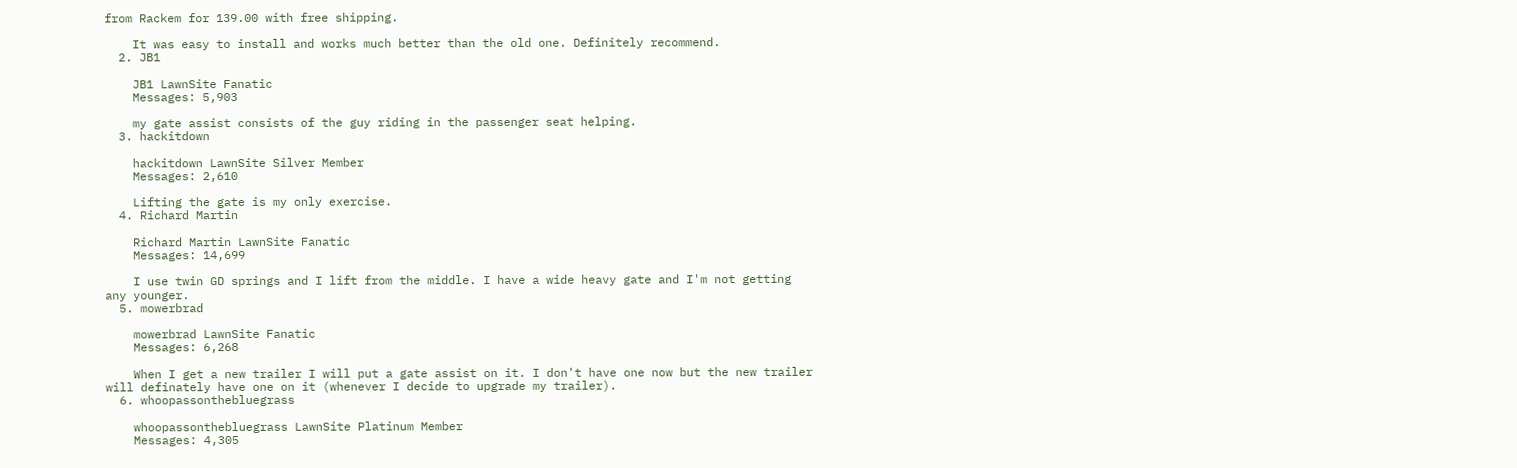from Rackem for 139.00 with free shipping.

    It was easy to install and works much better than the old one. Definitely recommend.
  2. JB1

    JB1 LawnSite Fanatic
    Messages: 5,903

    my gate assist consists of the guy riding in the passenger seat helping.
  3. hackitdown

    hackitdown LawnSite Silver Member
    Messages: 2,610

    Lifting the gate is my only exercise.
  4. Richard Martin

    Richard Martin LawnSite Fanatic
    Messages: 14,699

    I use twin GD springs and I lift from the middle. I have a wide heavy gate and I'm not getting any younger.
  5. mowerbrad

    mowerbrad LawnSite Fanatic
    Messages: 6,268

    When I get a new trailer I will put a gate assist on it. I don't have one now but the new trailer will definately have one on it (whenever I decide to upgrade my trailer).
  6. whoopassonthebluegrass

    whoopassonthebluegrass LawnSite Platinum Member
    Messages: 4,305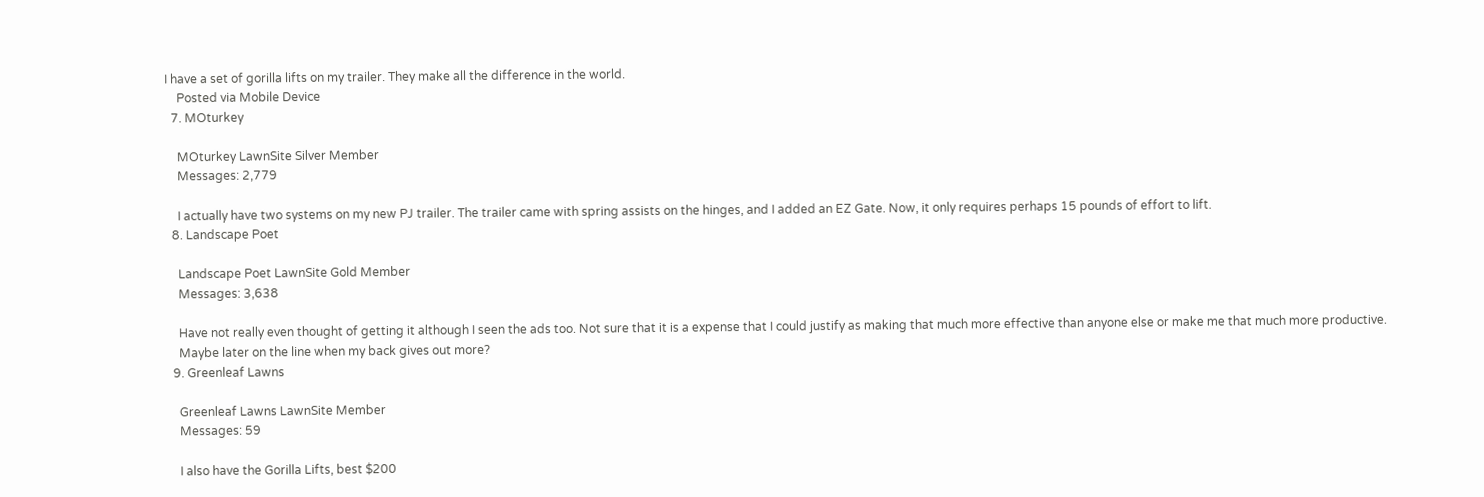I have a set of gorilla lifts on my trailer. They make all the difference in the world.
    Posted via Mobile Device
  7. MOturkey

    MOturkey LawnSite Silver Member
    Messages: 2,779

    I actually have two systems on my new PJ trailer. The trailer came with spring assists on the hinges, and I added an EZ Gate. Now, it only requires perhaps 15 pounds of effort to lift.
  8. Landscape Poet

    Landscape Poet LawnSite Gold Member
    Messages: 3,638

    Have not really even thought of getting it although I seen the ads too. Not sure that it is a expense that I could justify as making that much more effective than anyone else or make me that much more productive.
    Maybe later on the line when my back gives out more?
  9. Greenleaf Lawns

    Greenleaf Lawns LawnSite Member
    Messages: 59

    I also have the Gorilla Lifts, best $200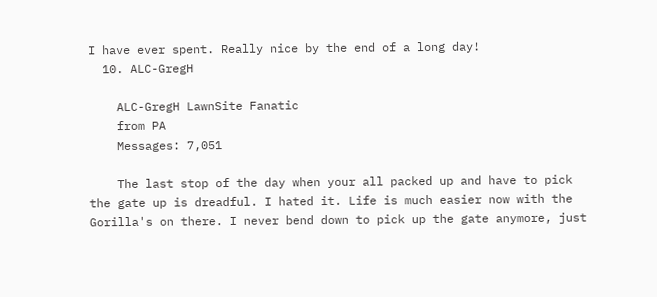I have ever spent. Really nice by the end of a long day!
  10. ALC-GregH

    ALC-GregH LawnSite Fanatic
    from PA
    Messages: 7,051

    The last stop of the day when your all packed up and have to pick the gate up is dreadful. I hated it. Life is much easier now with the Gorilla's on there. I never bend down to pick up the gate anymore, just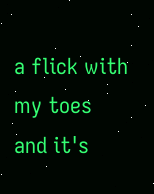a flick with my toes and it's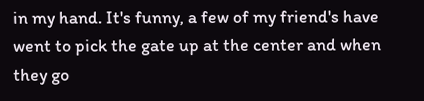in my hand. It's funny, a few of my friend's have went to pick the gate up at the center and when they go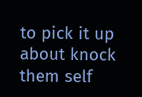to pick it up about knock them self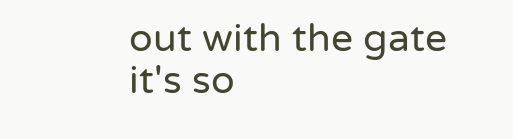out with the gate it's so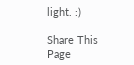light. :)

Share This Page